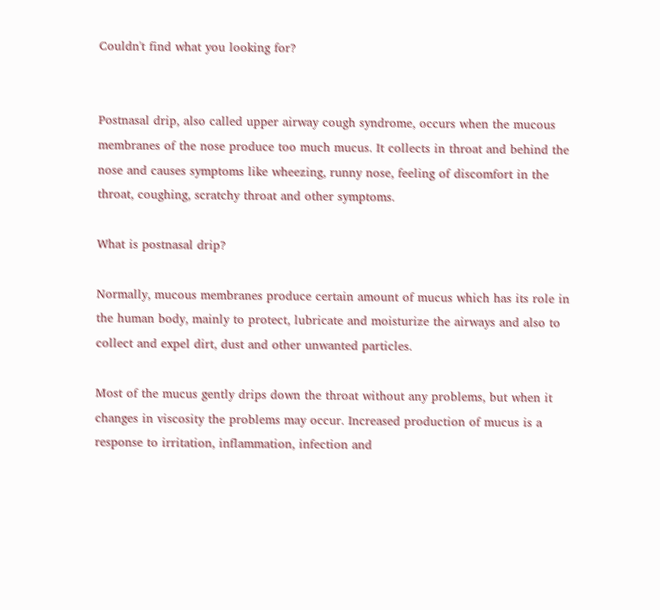Couldn't find what you looking for?


Postnasal drip, also called upper airway cough syndrome, occurs when the mucous membranes of the nose produce too much mucus. It collects in throat and behind the nose and causes symptoms like wheezing, runny nose, feeling of discomfort in the throat, coughing, scratchy throat and other symptoms.

What is postnasal drip?

Normally, mucous membranes produce certain amount of mucus which has its role in the human body, mainly to protect, lubricate and moisturize the airways and also to collect and expel dirt, dust and other unwanted particles.

Most of the mucus gently drips down the throat without any problems, but when it changes in viscosity the problems may occur. Increased production of mucus is a response to irritation, inflammation, infection and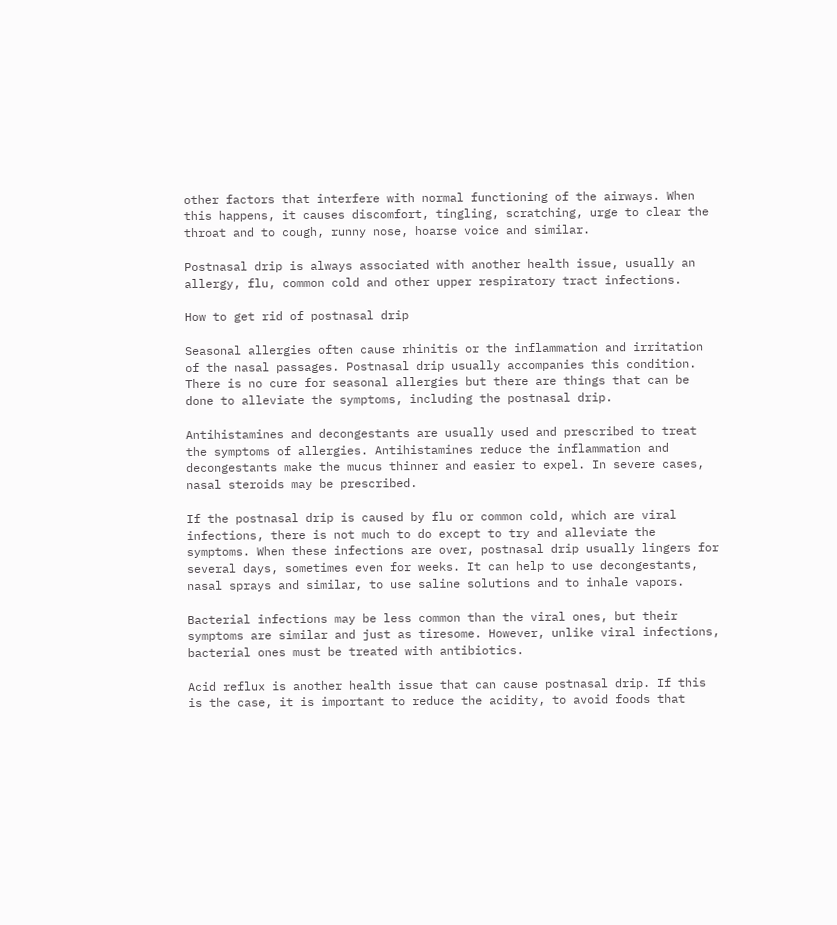other factors that interfere with normal functioning of the airways. When this happens, it causes discomfort, tingling, scratching, urge to clear the throat and to cough, runny nose, hoarse voice and similar.

Postnasal drip is always associated with another health issue, usually an allergy, flu, common cold and other upper respiratory tract infections.

How to get rid of postnasal drip

Seasonal allergies often cause rhinitis or the inflammation and irritation of the nasal passages. Postnasal drip usually accompanies this condition. There is no cure for seasonal allergies but there are things that can be done to alleviate the symptoms, including the postnasal drip.

Antihistamines and decongestants are usually used and prescribed to treat the symptoms of allergies. Antihistamines reduce the inflammation and decongestants make the mucus thinner and easier to expel. In severe cases, nasal steroids may be prescribed.

If the postnasal drip is caused by flu or common cold, which are viral infections, there is not much to do except to try and alleviate the symptoms. When these infections are over, postnasal drip usually lingers for several days, sometimes even for weeks. It can help to use decongestants, nasal sprays and similar, to use saline solutions and to inhale vapors.

Bacterial infections may be less common than the viral ones, but their symptoms are similar and just as tiresome. However, unlike viral infections, bacterial ones must be treated with antibiotics.

Acid reflux is another health issue that can cause postnasal drip. If this is the case, it is important to reduce the acidity, to avoid foods that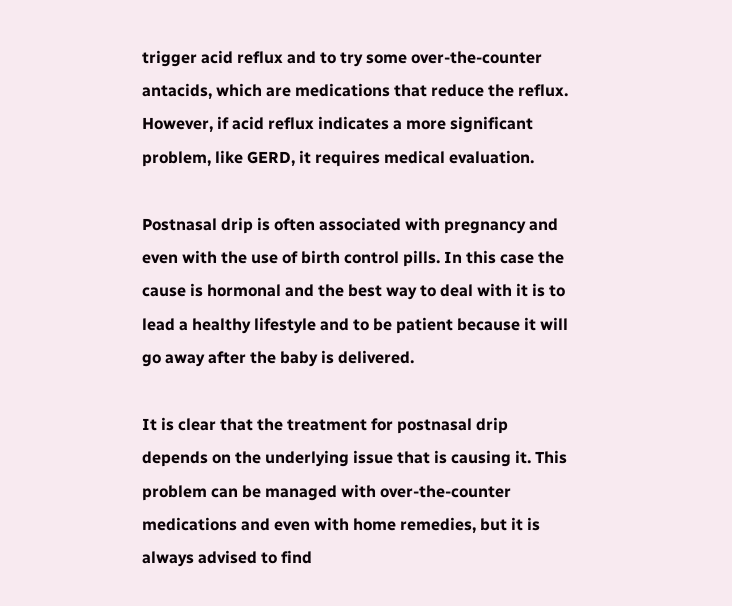trigger acid reflux and to try some over-the-counter antacids, which are medications that reduce the reflux. However, if acid reflux indicates a more significant problem, like GERD, it requires medical evaluation.

Postnasal drip is often associated with pregnancy and even with the use of birth control pills. In this case the cause is hormonal and the best way to deal with it is to lead a healthy lifestyle and to be patient because it will go away after the baby is delivered.

It is clear that the treatment for postnasal drip depends on the underlying issue that is causing it. This problem can be managed with over-the-counter medications and even with home remedies, but it is always advised to find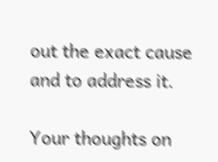out the exact cause and to address it.

Your thoughts on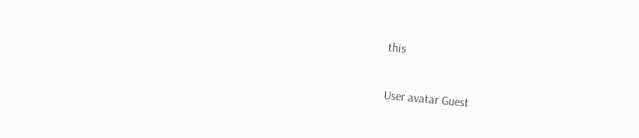this

User avatar Guest